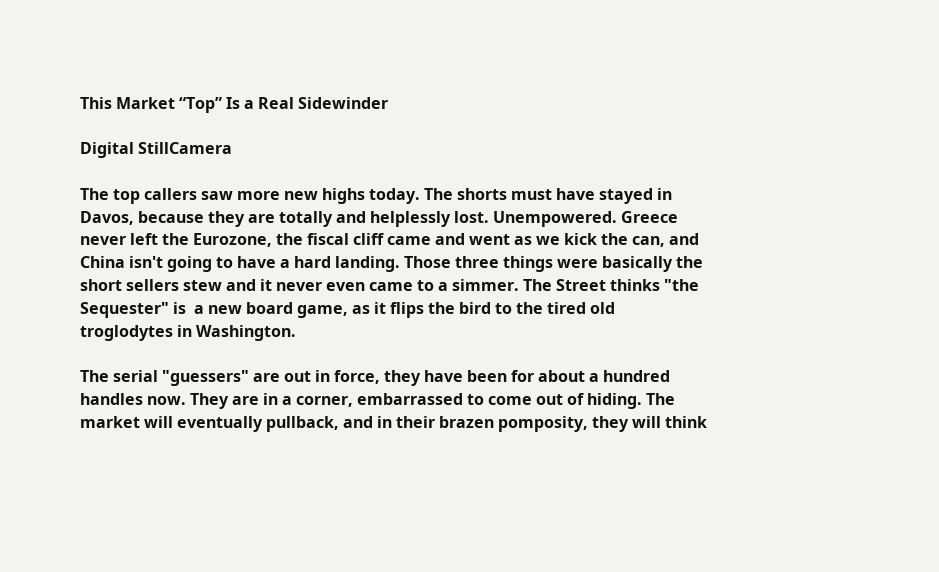This Market “Top” Is a Real Sidewinder

Digital StillCamera

The top callers saw more new highs today. The shorts must have stayed in Davos, because they are totally and helplessly lost. Unempowered. Greece never left the Eurozone, the fiscal cliff came and went as we kick the can, and China isn't going to have a hard landing. Those three things were basically the short sellers stew and it never even came to a simmer. The Street thinks "the Sequester" is  a new board game, as it flips the bird to the tired old troglodytes in Washington.

The serial "guessers" are out in force, they have been for about a hundred handles now. They are in a corner, embarrassed to come out of hiding. The market will eventually pullback, and in their brazen pomposity, they will think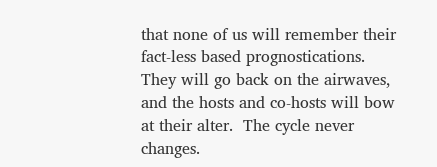that none of us will remember their fact-less based prognostications.  They will go back on the airwaves, and the hosts and co-hosts will bow at their alter.  The cycle never changes.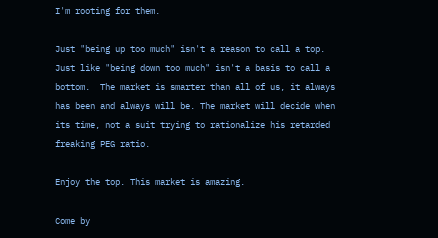I'm rooting for them.

Just "being up too much" isn't a reason to call a top. Just like "being down too much" isn't a basis to call a bottom.  The market is smarter than all of us, it always has been and always will be. The market will decide when its time, not a suit trying to rationalize his retarded freaking PEG ratio.

Enjoy the top. This market is amazing.

Come by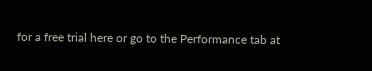for a free trial here or go to the Performance tab at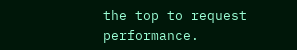the top to request performance.